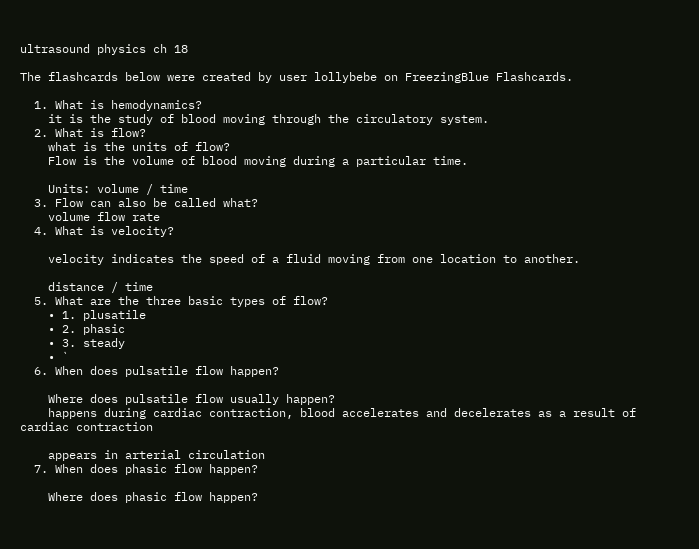ultrasound physics ch 18

The flashcards below were created by user lollybebe on FreezingBlue Flashcards.

  1. What is hemodynamics?
    it is the study of blood moving through the circulatory system.
  2. What is flow?
    what is the units of flow?
    Flow is the volume of blood moving during a particular time.

    Units: volume / time
  3. Flow can also be called what?
    volume flow rate
  4. What is velocity?

    velocity indicates the speed of a fluid moving from one location to another.

    distance / time
  5. What are the three basic types of flow?
    • 1. plusatile
    • 2. phasic
    • 3. steady
    • `
  6. When does pulsatile flow happen?

    Where does pulsatile flow usually happen?
    happens during cardiac contraction, blood accelerates and decelerates as a result of cardiac contraction

    appears in arterial circulation
  7. When does phasic flow happen?

    Where does phasic flow happen?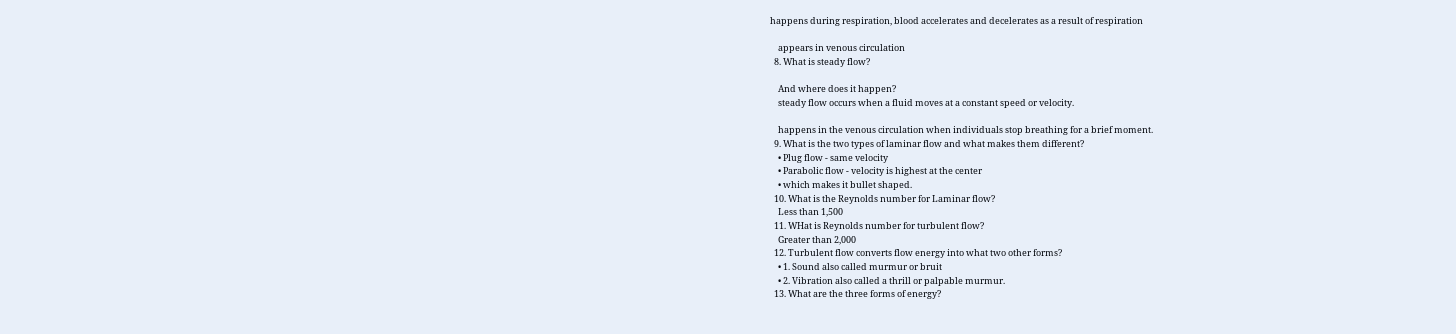happens during respiration, blood accelerates and decelerates as a result of respiration

    appears in venous circulation
  8. What is steady flow?

    And where does it happen?
    steady flow occurs when a fluid moves at a constant speed or velocity.

    happens in the venous circulation when individuals stop breathing for a brief moment.
  9. What is the two types of laminar flow and what makes them different?
    • Plug flow - same velocity
    • Parabolic flow - velocity is highest at the center
    • which makes it bullet shaped.
  10. What is the Reynolds number for Laminar flow?
    Less than 1,500
  11. WHat is Reynolds number for turbulent flow?
    Greater than 2,000
  12. Turbulent flow converts flow energy into what two other forms?
    • 1. Sound also called murmur or bruit
    • 2. Vibration also called a thrill or palpable murmur.
  13. What are the three forms of energy?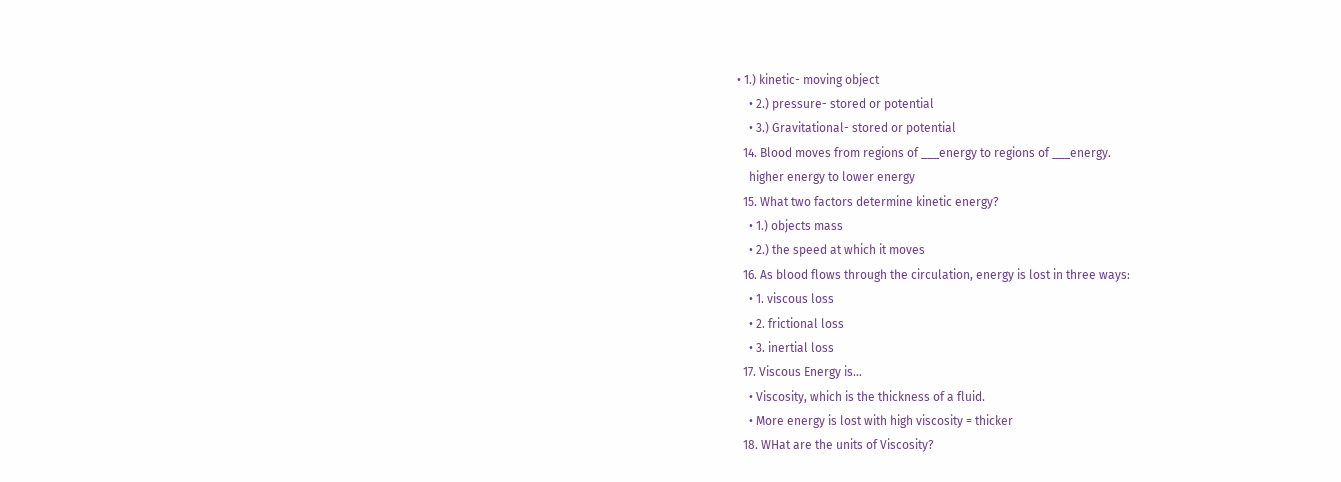• 1.) kinetic- moving object
    • 2.) pressure- stored or potential
    • 3.) Gravitational- stored or potential
  14. Blood moves from regions of ___energy to regions of ___energy.
    higher energy to lower energy
  15. What two factors determine kinetic energy?
    • 1.) objects mass
    • 2.) the speed at which it moves
  16. As blood flows through the circulation, energy is lost in three ways:
    • 1. viscous loss
    • 2. frictional loss
    • 3. inertial loss
  17. Viscous Energy is...
    • Viscosity, which is the thickness of a fluid.
    • More energy is lost with high viscosity = thicker
  18. WHat are the units of Viscosity?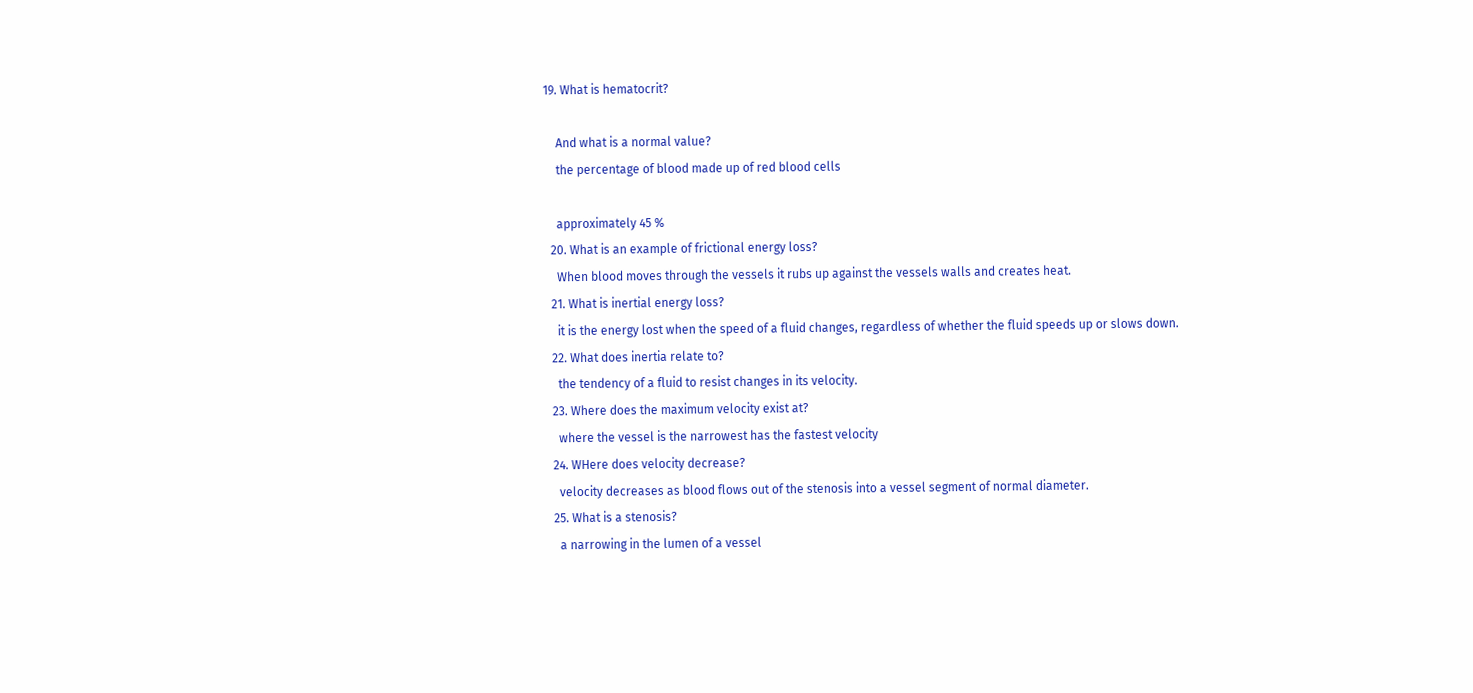19. What is hematocrit?

    And what is a normal value?
    the percentage of blood made up of red blood cells

    approximately 45 %
  20. What is an example of frictional energy loss?
    When blood moves through the vessels it rubs up against the vessels walls and creates heat.
  21. What is inertial energy loss?
    it is the energy lost when the speed of a fluid changes, regardless of whether the fluid speeds up or slows down.
  22. What does inertia relate to?
    the tendency of a fluid to resist changes in its velocity.
  23. Where does the maximum velocity exist at?
    where the vessel is the narrowest has the fastest velocity
  24. WHere does velocity decrease?
    velocity decreases as blood flows out of the stenosis into a vessel segment of normal diameter.
  25. What is a stenosis?
    a narrowing in the lumen of a vessel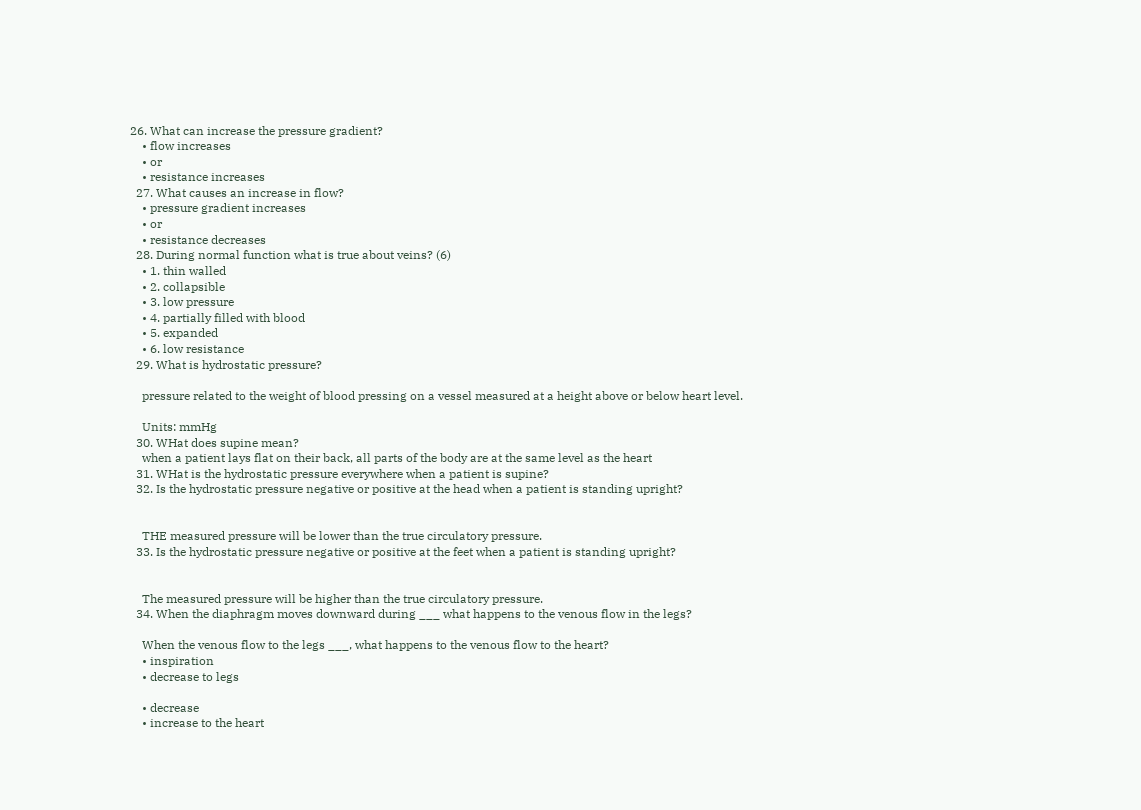26. What can increase the pressure gradient?
    • flow increases
    • or
    • resistance increases
  27. What causes an increase in flow?
    • pressure gradient increases
    • or
    • resistance decreases
  28. During normal function what is true about veins? (6)
    • 1. thin walled
    • 2. collapsible
    • 3. low pressure
    • 4. partially filled with blood
    • 5. expanded
    • 6. low resistance
  29. What is hydrostatic pressure?

    pressure related to the weight of blood pressing on a vessel measured at a height above or below heart level.

    Units: mmHg
  30. WHat does supine mean?
    when a patient lays flat on their back, all parts of the body are at the same level as the heart
  31. WHat is the hydrostatic pressure everywhere when a patient is supine?
  32. Is the hydrostatic pressure negative or positive at the head when a patient is standing upright?


    THE measured pressure will be lower than the true circulatory pressure.
  33. Is the hydrostatic pressure negative or positive at the feet when a patient is standing upright?


    The measured pressure will be higher than the true circulatory pressure.
  34. When the diaphragm moves downward during ___ what happens to the venous flow in the legs?

    When the venous flow to the legs ___, what happens to the venous flow to the heart?
    • inspiration
    • decrease to legs

    • decrease
    • increase to the heart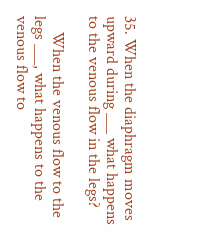35. When the diaphragm moves upward during ___ what happens to the venous flow in the legs?

    When the venous flow to the legs ___, what happens to the venous flow to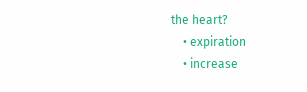the heart?
    • expiration
    • increase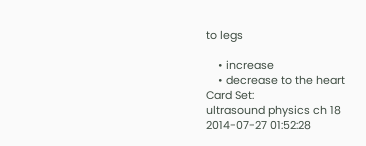to legs

    • increase
    • decrease to the heart
Card Set:
ultrasound physics ch 18
2014-07-27 01:52:28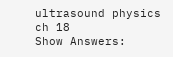ultrasound physics
ch 18
Show Answers: